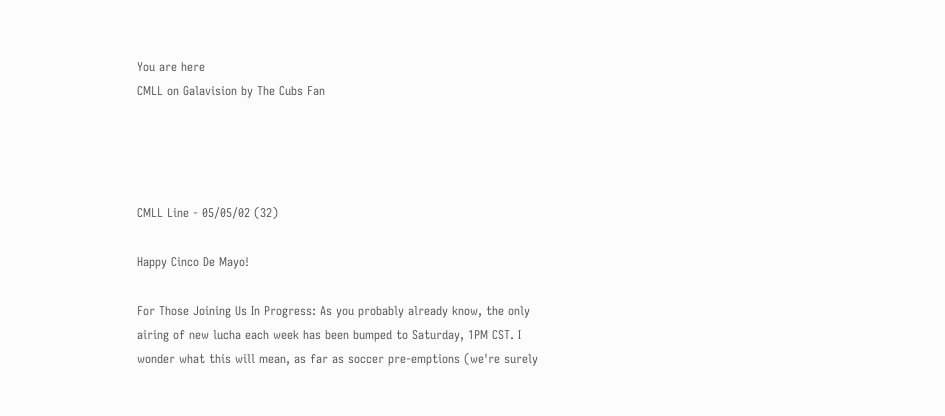You are here
CMLL on Galavision by The Cubs Fan




CMLL Line - 05/05/02 (32)

Happy Cinco De Mayo!

For Those Joining Us In Progress: As you probably already know, the only airing of new lucha each week has been bumped to Saturday, 1PM CST. I wonder what this will mean, as far as soccer pre-emptions (we're surely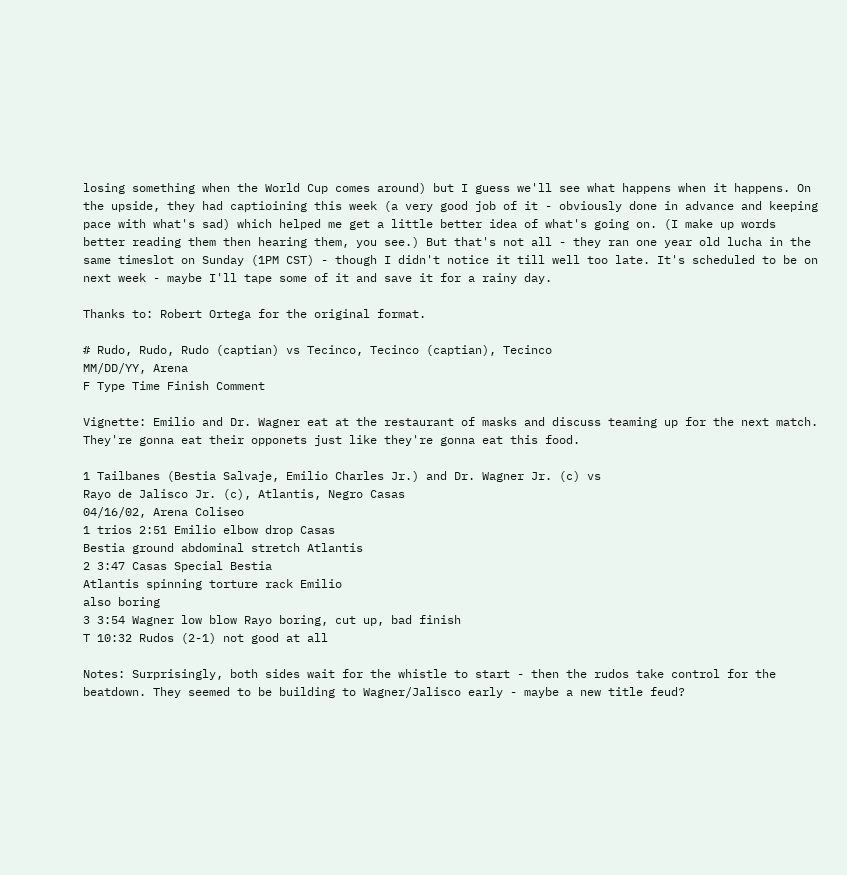losing something when the World Cup comes around) but I guess we'll see what happens when it happens. On the upside, they had captioining this week (a very good job of it - obviously done in advance and keeping pace with what's sad) which helped me get a little better idea of what's going on. (I make up words better reading them then hearing them, you see.) But that's not all - they ran one year old lucha in the same timeslot on Sunday (1PM CST) - though I didn't notice it till well too late. It's scheduled to be on next week - maybe I'll tape some of it and save it for a rainy day.

Thanks to: Robert Ortega for the original format.

# Rudo, Rudo, Rudo (captian) vs Tecinco, Tecinco (captian), Tecinco
MM/DD/YY, Arena
F Type Time Finish Comment

Vignette: Emilio and Dr. Wagner eat at the restaurant of masks and discuss teaming up for the next match. They're gonna eat their opponets just like they're gonna eat this food.

1 Tailbanes (Bestia Salvaje, Emilio Charles Jr.) and Dr. Wagner Jr. (c) vs
Rayo de Jalisco Jr. (c), Atlantis, Negro Casas
04/16/02, Arena Coliseo
1 trios 2:51 Emilio elbow drop Casas
Bestia ground abdominal stretch Atlantis
2 3:47 Casas Special Bestia
Atlantis spinning torture rack Emilio
also boring
3 3:54 Wagner low blow Rayo boring, cut up, bad finish
T 10:32 Rudos (2-1) not good at all

Notes: Surprisingly, both sides wait for the whistle to start - then the rudos take control for the beatdown. They seemed to be building to Wagner/Jalisco early - maybe a new title feud?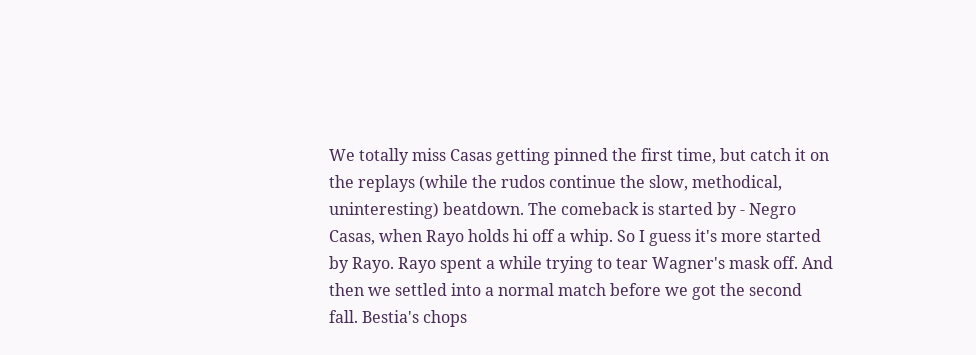We totally miss Casas getting pinned the first time, but catch it on the replays (while the rudos continue the slow, methodical, uninteresting) beatdown. The comeback is started by - Negro Casas, when Rayo holds hi off a whip. So I guess it's more started by Rayo. Rayo spent a while trying to tear Wagner's mask off. And then we settled into a normal match before we got the second fall. Bestia's chops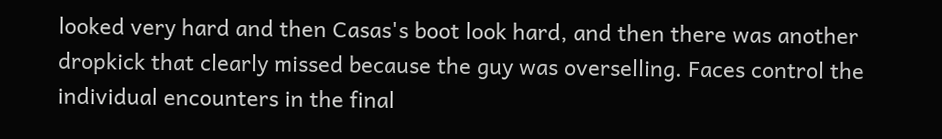looked very hard and then Casas's boot look hard, and then there was another dropkick that clearly missed because the guy was overselling. Faces control the individual encounters in the final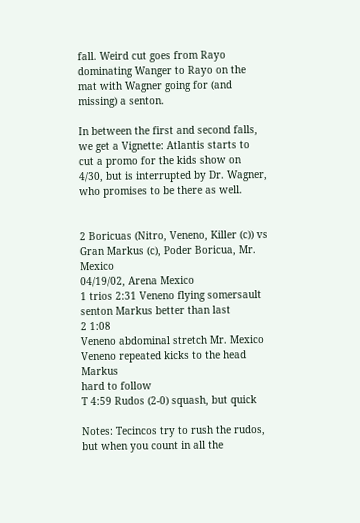fall. Weird cut goes from Rayo dominating Wanger to Rayo on the mat with Wagner going for (and missing) a senton.

In between the first and second falls, we get a Vignette: Atlantis starts to cut a promo for the kids show on 4/30, but is interrupted by Dr. Wagner, who promises to be there as well.


2 Boricuas (Nitro, Veneno, Killer (c)) vs Gran Markus (c), Poder Boricua, Mr. Mexico
04/19/02, Arena Mexico
1 trios 2:31 Veneno flying somersault senton Markus better than last
2 1:08
Veneno abdominal stretch Mr. Mexico
Veneno repeated kicks to the head Markus
hard to follow
T 4:59 Rudos (2-0) squash, but quick

Notes: Tecincos try to rush the rudos, but when you count in all the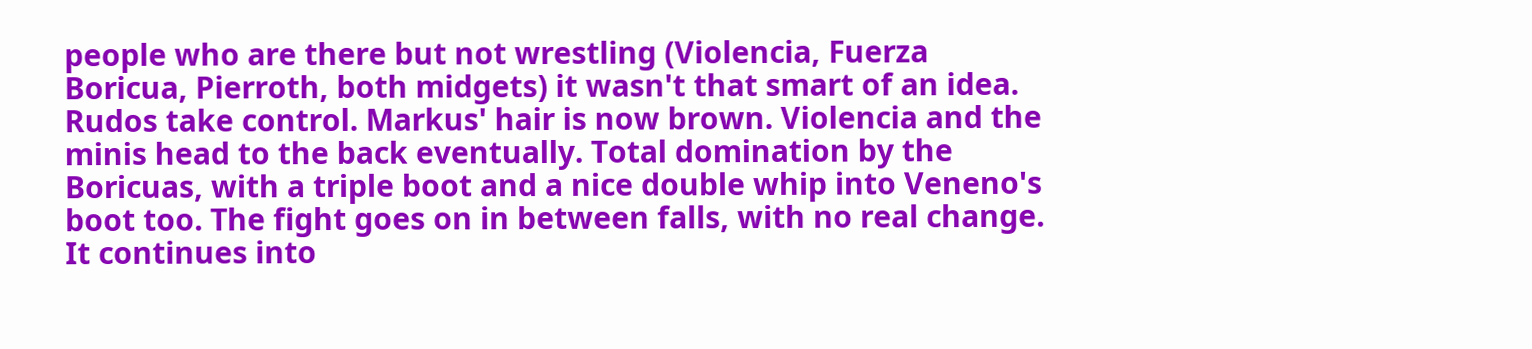people who are there but not wrestling (Violencia, Fuerza Boricua, Pierroth, both midgets) it wasn't that smart of an idea. Rudos take control. Markus' hair is now brown. Violencia and the minis head to the back eventually. Total domination by the Boricuas, with a triple boot and a nice double whip into Veneno's boot too. The fight goes on in between falls, with no real change. It continues into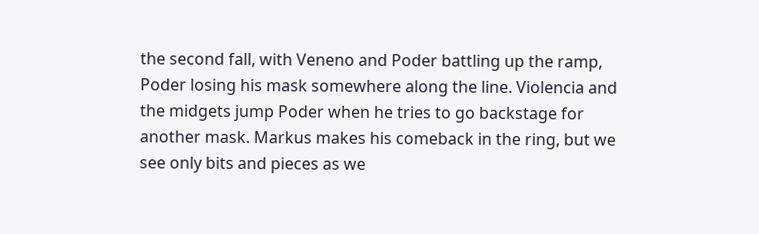the second fall, with Veneno and Poder battling up the ramp, Poder losing his mask somewhere along the line. Violencia and the midgets jump Poder when he tries to go backstage for another mask. Markus makes his comeback in the ring, but we see only bits and pieces as we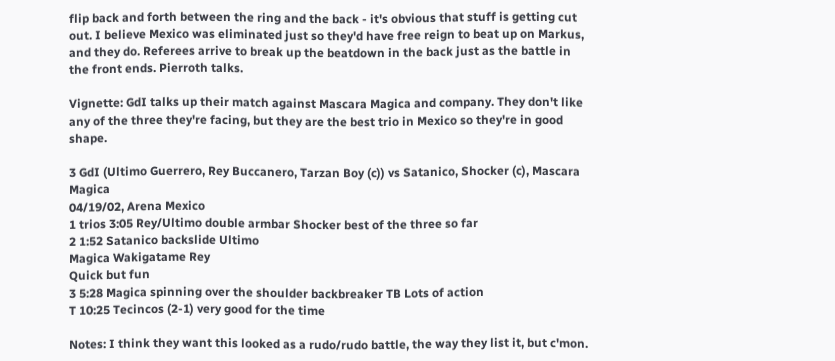flip back and forth between the ring and the back - it's obvious that stuff is getting cut out. I believe Mexico was eliminated just so they'd have free reign to beat up on Markus, and they do. Referees arrive to break up the beatdown in the back just as the battle in the front ends. Pierroth talks.

Vignette: GdI talks up their match against Mascara Magica and company. They don't like any of the three they're facing, but they are the best trio in Mexico so they're in good shape.

3 GdI (Ultimo Guerrero, Rey Buccanero, Tarzan Boy (c)) vs Satanico, Shocker (c), Mascara Magica
04/19/02, Arena Mexico
1 trios 3:05 Rey/Ultimo double armbar Shocker best of the three so far
2 1:52 Satanico backslide Ultimo
Magica Wakigatame Rey
Quick but fun
3 5:28 Magica spinning over the shoulder backbreaker TB Lots of action
T 10:25 Tecincos (2-1) very good for the time

Notes: I think they want this looked as a rudo/rudo battle, the way they list it, but c'mon.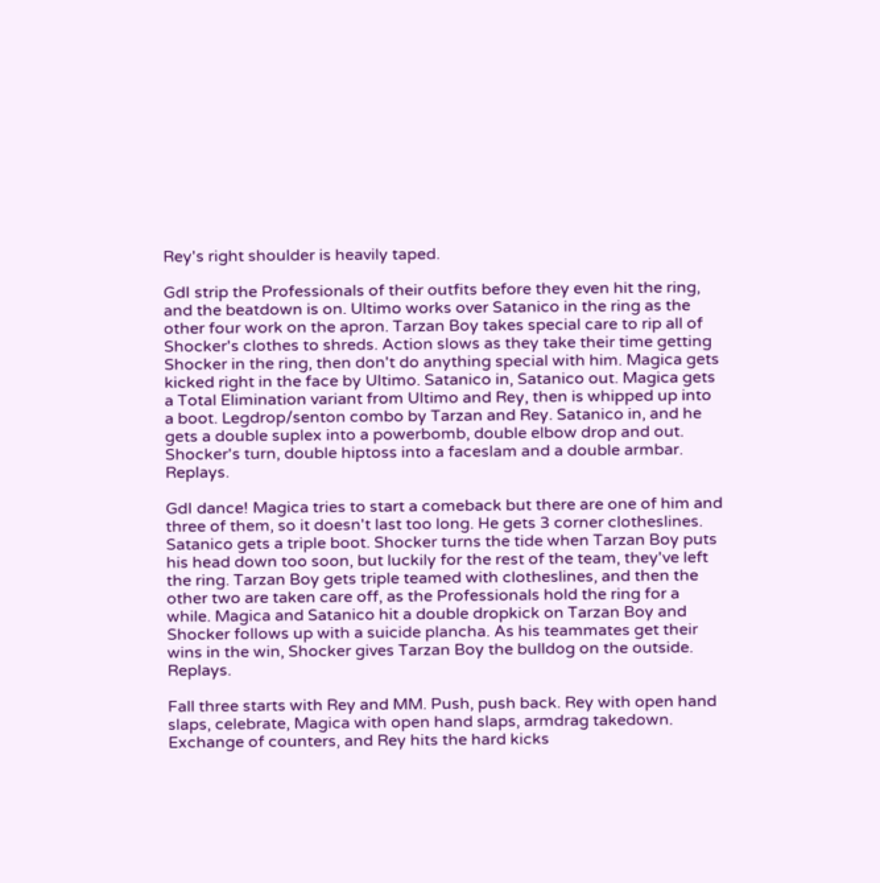Rey's right shoulder is heavily taped.

GdI strip the Professionals of their outfits before they even hit the ring, and the beatdown is on. Ultimo works over Satanico in the ring as the other four work on the apron. Tarzan Boy takes special care to rip all of Shocker's clothes to shreds. Action slows as they take their time getting Shocker in the ring, then don't do anything special with him. Magica gets kicked right in the face by Ultimo. Satanico in, Satanico out. Magica gets a Total Elimination variant from Ultimo and Rey, then is whipped up into a boot. Legdrop/senton combo by Tarzan and Rey. Satanico in, and he gets a double suplex into a powerbomb, double elbow drop and out. Shocker's turn, double hiptoss into a faceslam and a double armbar. Replays.

GdI dance! Magica tries to start a comeback but there are one of him and three of them, so it doesn't last too long. He gets 3 corner clotheslines. Satanico gets a triple boot. Shocker turns the tide when Tarzan Boy puts his head down too soon, but luckily for the rest of the team, they've left the ring. Tarzan Boy gets triple teamed with clotheslines, and then the other two are taken care off, as the Professionals hold the ring for a while. Magica and Satanico hit a double dropkick on Tarzan Boy and Shocker follows up with a suicide plancha. As his teammates get their wins in the win, Shocker gives Tarzan Boy the bulldog on the outside. Replays.

Fall three starts with Rey and MM. Push, push back. Rey with open hand slaps, celebrate, Magica with open hand slaps, armdrag takedown. Exchange of counters, and Rey hits the hard kicks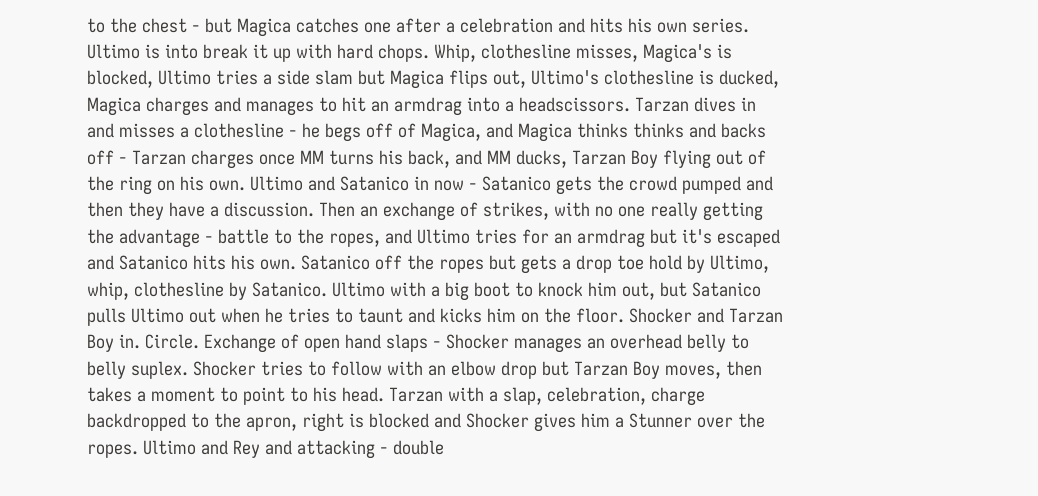to the chest - but Magica catches one after a celebration and hits his own series. Ultimo is into break it up with hard chops. Whip, clothesline misses, Magica's is blocked, Ultimo tries a side slam but Magica flips out, Ultimo's clothesline is ducked, Magica charges and manages to hit an armdrag into a headscissors. Tarzan dives in and misses a clothesline - he begs off of Magica, and Magica thinks thinks and backs off - Tarzan charges once MM turns his back, and MM ducks, Tarzan Boy flying out of the ring on his own. Ultimo and Satanico in now - Satanico gets the crowd pumped and then they have a discussion. Then an exchange of strikes, with no one really getting the advantage - battle to the ropes, and Ultimo tries for an armdrag but it's escaped and Satanico hits his own. Satanico off the ropes but gets a drop toe hold by Ultimo, whip, clothesline by Satanico. Ultimo with a big boot to knock him out, but Satanico pulls Ultimo out when he tries to taunt and kicks him on the floor. Shocker and Tarzan Boy in. Circle. Exchange of open hand slaps - Shocker manages an overhead belly to belly suplex. Shocker tries to follow with an elbow drop but Tarzan Boy moves, then takes a moment to point to his head. Tarzan with a slap, celebration, charge backdropped to the apron, right is blocked and Shocker gives him a Stunner over the ropes. Ultimo and Rey and attacking - double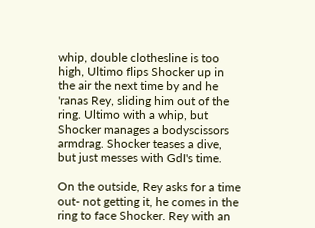whip, double clothesline is too high, Ultimo flips Shocker up in the air the next time by and he 'ranas Rey, sliding him out of the ring. Ultimo with a whip, but Shocker manages a bodyscissors armdrag. Shocker teases a dive, but just messes with GdI's time.

On the outside, Rey asks for a time out- not getting it, he comes in the ring to face Shocker. Rey with an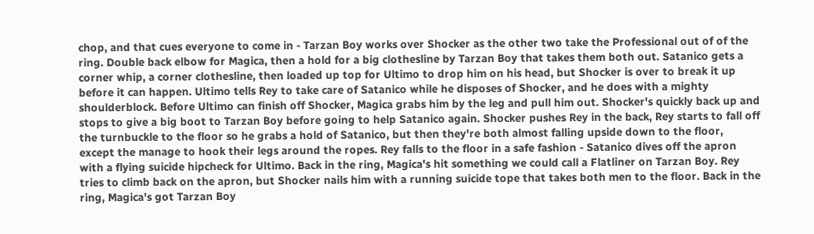chop, and that cues everyone to come in - Tarzan Boy works over Shocker as the other two take the Professional out of of the ring. Double back elbow for Magica, then a hold for a big clothesline by Tarzan Boy that takes them both out. Satanico gets a corner whip, a corner clothesline, then loaded up top for Ultimo to drop him on his head, but Shocker is over to break it up before it can happen. Ultimo tells Rey to take care of Satanico while he disposes of Shocker, and he does with a mighty shoulderblock. Before Ultimo can finish off Shocker, Magica grabs him by the leg and pull him out. Shocker's quickly back up and stops to give a big boot to Tarzan Boy before going to help Satanico again. Shocker pushes Rey in the back, Rey starts to fall off the turnbuckle to the floor so he grabs a hold of Satanico, but then they're both almost falling upside down to the floor, except the manage to hook their legs around the ropes. Rey falls to the floor in a safe fashion - Satanico dives off the apron with a flying suicide hipcheck for Ultimo. Back in the ring, Magica's hit something we could call a Flatliner on Tarzan Boy. Rey tries to climb back on the apron, but Shocker nails him with a running suicide tope that takes both men to the floor. Back in the ring, Magica's got Tarzan Boy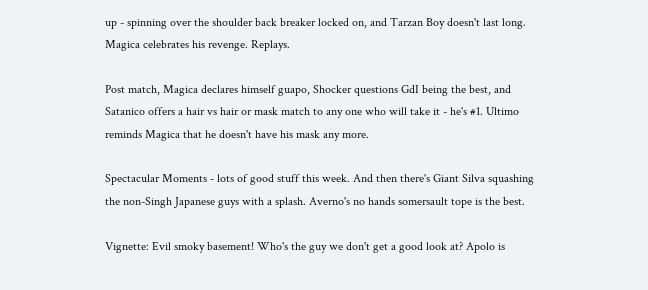up - spinning over the shoulder back breaker locked on, and Tarzan Boy doesn't last long. Magica celebrates his revenge. Replays.

Post match, Magica declares himself guapo, Shocker questions GdI being the best, and Satanico offers a hair vs hair or mask match to any one who will take it - he's #1. Ultimo reminds Magica that he doesn't have his mask any more.

Spectacular Moments - lots of good stuff this week. And then there's Giant Silva squashing the non-Singh Japanese guys with a splash. Averno's no hands somersault tope is the best.

Vignette: Evil smoky basement! Who's the guy we don't get a good look at? Apolo is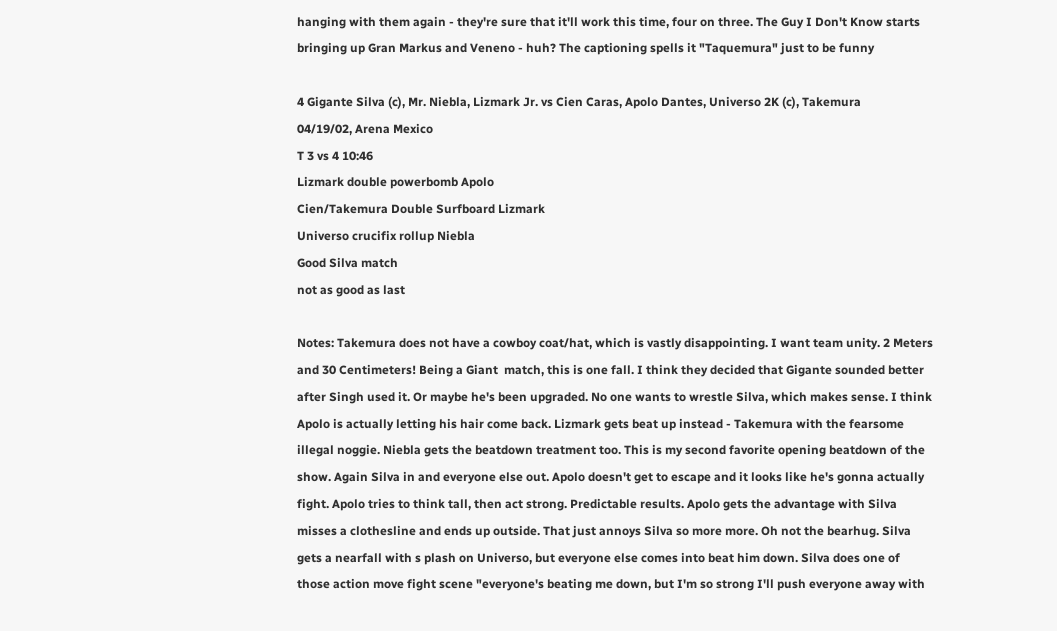hanging with them again - they're sure that it'll work this time, four on three. The Guy I Don't Know starts bringing up Gran Markus and Veneno - huh? The captioning spells it "Taquemura" just to be funny

4 Gigante Silva (c), Mr. Niebla, Lizmark Jr. vs Cien Caras, Apolo Dantes, Universo 2K (c), Takemura
04/19/02, Arena Mexico
T 3 vs 4 10:46
Lizmark double powerbomb Apolo
Cien/Takemura Double Surfboard Lizmark
Universo crucifix rollup Niebla
Good Silva match
not as good as last

Notes: Takemura does not have a cowboy coat/hat, which is vastly disappointing. I want team unity. 2 Meters and 30 Centimeters! Being a Giant  match, this is one fall. I think they decided that Gigante sounded better after Singh used it. Or maybe he's been upgraded. No one wants to wrestle Silva, which makes sense. I think Apolo is actually letting his hair come back. Lizmark gets beat up instead - Takemura with the fearsome illegal noggie. Niebla gets the beatdown treatment too. This is my second favorite opening beatdown of the show. Again Silva in and everyone else out. Apolo doesn't get to escape and it looks like he's gonna actually fight. Apolo tries to think tall, then act strong. Predictable results. Apolo gets the advantage with Silva misses a clothesline and ends up outside. That just annoys Silva so more more. Oh not the bearhug. Silva gets a nearfall with s plash on Universo, but everyone else comes into beat him down. Silva does one of those action move fight scene "everyone's beating me down, but I'm so strong I'll push everyone away with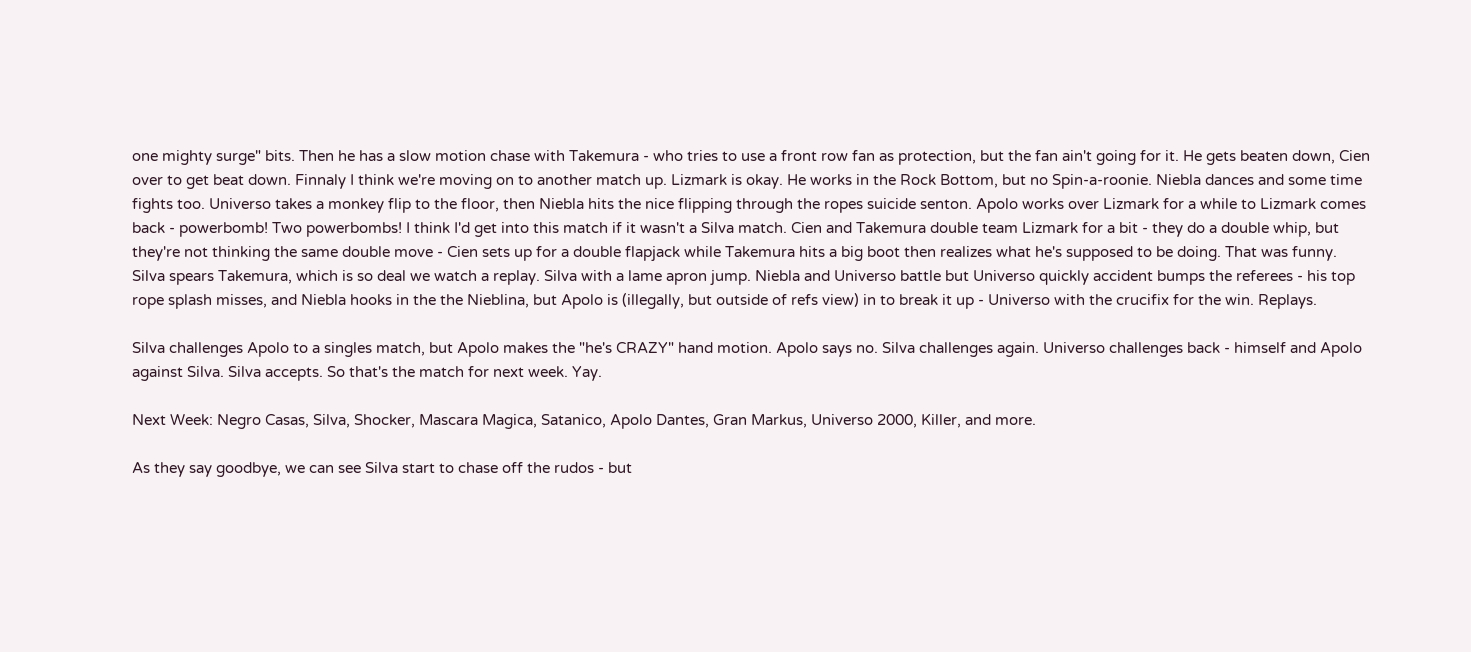one mighty surge" bits. Then he has a slow motion chase with Takemura - who tries to use a front row fan as protection, but the fan ain't going for it. He gets beaten down, Cien over to get beat down. Finnaly I think we're moving on to another match up. Lizmark is okay. He works in the Rock Bottom, but no Spin-a-roonie. Niebla dances and some time fights too. Universo takes a monkey flip to the floor, then Niebla hits the nice flipping through the ropes suicide senton. Apolo works over Lizmark for a while to Lizmark comes back - powerbomb! Two powerbombs! I think I'd get into this match if it wasn't a Silva match. Cien and Takemura double team Lizmark for a bit - they do a double whip, but they're not thinking the same double move - Cien sets up for a double flapjack while Takemura hits a big boot then realizes what he's supposed to be doing. That was funny. Silva spears Takemura, which is so deal we watch a replay. Silva with a lame apron jump. Niebla and Universo battle but Universo quickly accident bumps the referees - his top rope splash misses, and Niebla hooks in the the Nieblina, but Apolo is (illegally, but outside of refs view) in to break it up - Universo with the crucifix for the win. Replays.

Silva challenges Apolo to a singles match, but Apolo makes the "he's CRAZY" hand motion. Apolo says no. Silva challenges again. Universo challenges back - himself and Apolo against Silva. Silva accepts. So that's the match for next week. Yay.

Next Week: Negro Casas, Silva, Shocker, Mascara Magica, Satanico, Apolo Dantes, Gran Markus, Universo 2000, Killer, and more.

As they say goodbye, we can see Silva start to chase off the rudos - but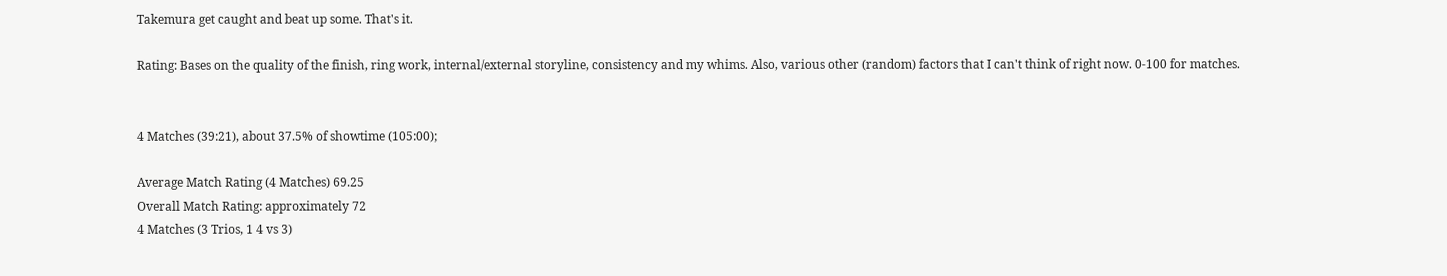Takemura get caught and beat up some. That's it.

Rating: Bases on the quality of the finish, ring work, internal/external storyline, consistency and my whims. Also, various other (random) factors that I can't think of right now. 0-100 for matches.


4 Matches (39:21), about 37.5% of showtime (105:00);

Average Match Rating (4 Matches) 69.25
Overall Match Rating: approximately 72
4 Matches (3 Trios, 1 4 vs 3)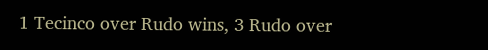1 Tecinco over Rudo wins, 3 Rudo over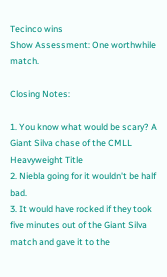Tecinco wins
Show Assessment: One worthwhile match.

Closing Notes:

1. You know what would be scary? A Giant Silva chase of the CMLL Heavyweight Title
2. Niebla going for it wouldn't be half bad.
3. It would have rocked if they took five minutes out of the Giant Silva match and gave it to the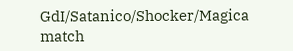GdI/Satanico/Shocker/Magica match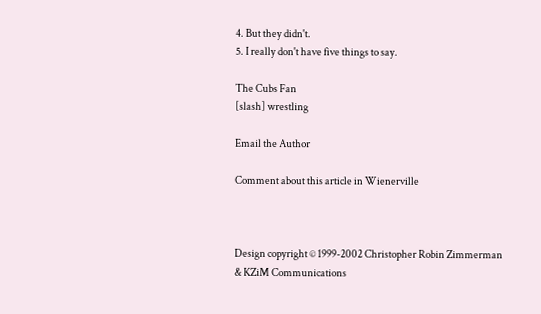4. But they didn't.
5. I really don't have five things to say.

The Cubs Fan
[slash] wrestling

Email the Author

Comment about this article in Wienerville



Design copyright © 1999-2002 Christopher Robin Zimmerman & KZiM Communications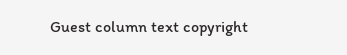Guest column text copyright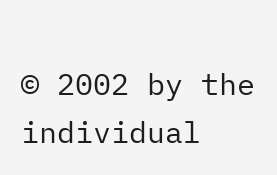© 2002 by the individual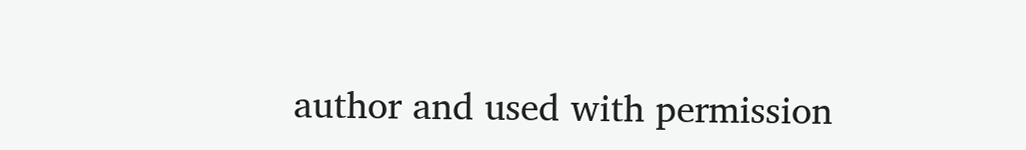author and used with permission